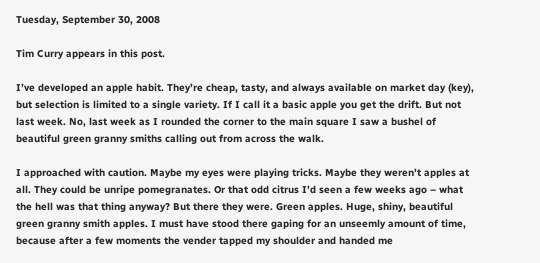Tuesday, September 30, 2008

Tim Curry appears in this post.

I’ve developed an apple habit. They’re cheap, tasty, and always available on market day (key), but selection is limited to a single variety. If I call it a basic apple you get the drift. But not last week. No, last week as I rounded the corner to the main square I saw a bushel of beautiful green granny smiths calling out from across the walk.

I approached with caution. Maybe my eyes were playing tricks. Maybe they weren’t apples at all. They could be unripe pomegranates. Or that odd citrus I’d seen a few weeks ago – what the hell was that thing anyway? But there they were. Green apples. Huge, shiny, beautiful green granny smith apples. I must have stood there gaping for an unseemly amount of time, because after a few moments the vender tapped my shoulder and handed me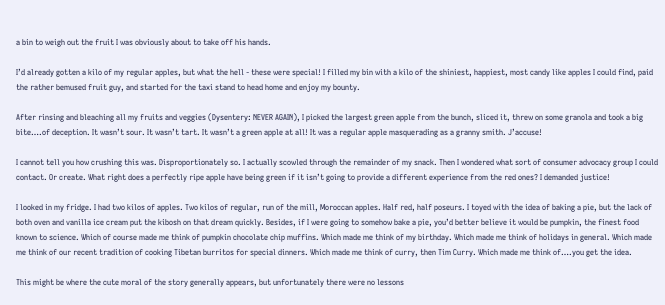a bin to weigh out the fruit I was obviously about to take off his hands.

I’d already gotten a kilo of my regular apples, but what the hell - these were special! I filled my bin with a kilo of the shiniest, happiest, most candy like apples I could find, paid the rather bemused fruit guy, and started for the taxi stand to head home and enjoy my bounty.

After rinsing and bleaching all my fruits and veggies (Dysentery: NEVER AGAIN), I picked the largest green apple from the bunch, sliced it, threw on some granola and took a big bite….of deception. It wasn’t sour. It wasn’t tart. It wasn’t a green apple at all! It was a regular apple masquerading as a granny smith. J’accuse!

I cannot tell you how crushing this was. Disproportionately so. I actually scowled through the remainder of my snack. Then I wondered what sort of consumer advocacy group I could contact. Or create. What right does a perfectly ripe apple have being green if it isn’t going to provide a different experience from the red ones? I demanded justice!

I looked in my fridge. I had two kilos of apples. Two kilos of regular, run of the mill, Moroccan apples. Half red, half poseurs. I toyed with the idea of baking a pie, but the lack of both oven and vanilla ice cream put the kibosh on that dream quickly. Besides, if I were going to somehow bake a pie, you’d better believe it would be pumpkin, the finest food known to science. Which of course made me think of pumpkin chocolate chip muffins. Which made me think of my birthday. Which made me think of holidays in general. Which made me think of our recent tradition of cooking Tibetan burritos for special dinners. Which made me think of curry, then Tim Curry. Which made me think of….you get the idea.

This might be where the cute moral of the story generally appears, but unfortunately there were no lessons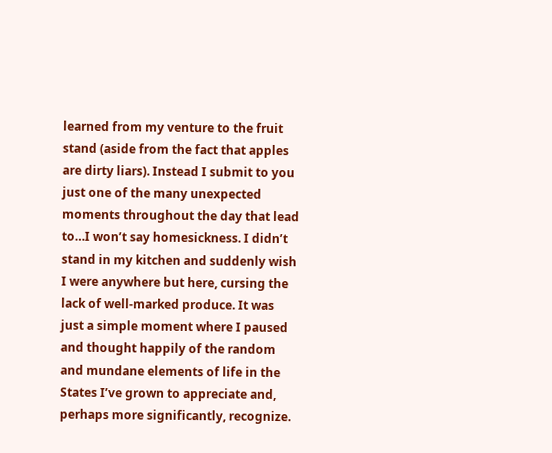learned from my venture to the fruit stand (aside from the fact that apples are dirty liars). Instead I submit to you just one of the many unexpected moments throughout the day that lead to…I won’t say homesickness. I didn’t stand in my kitchen and suddenly wish I were anywhere but here, cursing the lack of well-marked produce. It was just a simple moment where I paused and thought happily of the random and mundane elements of life in the States I’ve grown to appreciate and, perhaps more significantly, recognize.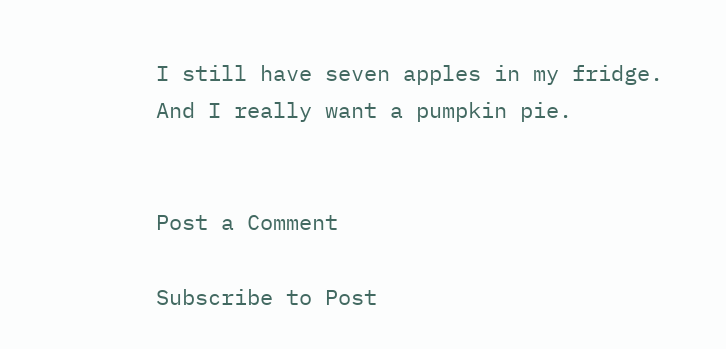I still have seven apples in my fridge. And I really want a pumpkin pie.


Post a Comment

Subscribe to Post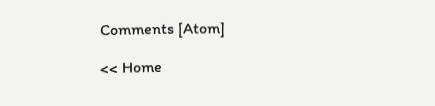Comments [Atom]

<< Home